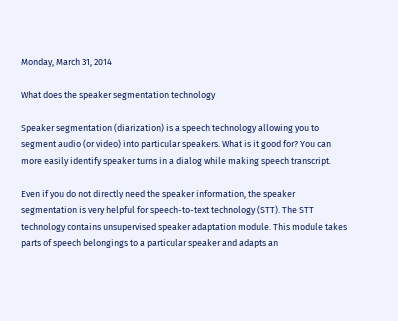Monday, March 31, 2014

What does the speaker segmentation technology

Speaker segmentation (diarization) is a speech technology allowing you to segment audio (or video) into particular speakers. What is it good for? You can more easily identify speaker turns in a dialog while making speech transcript.

Even if you do not directly need the speaker information, the speaker segmentation is very helpful for speech-to-text technology (STT). The STT technology contains unsupervised speaker adaptation module. This module takes parts of speech belongings to a particular speaker and adapts an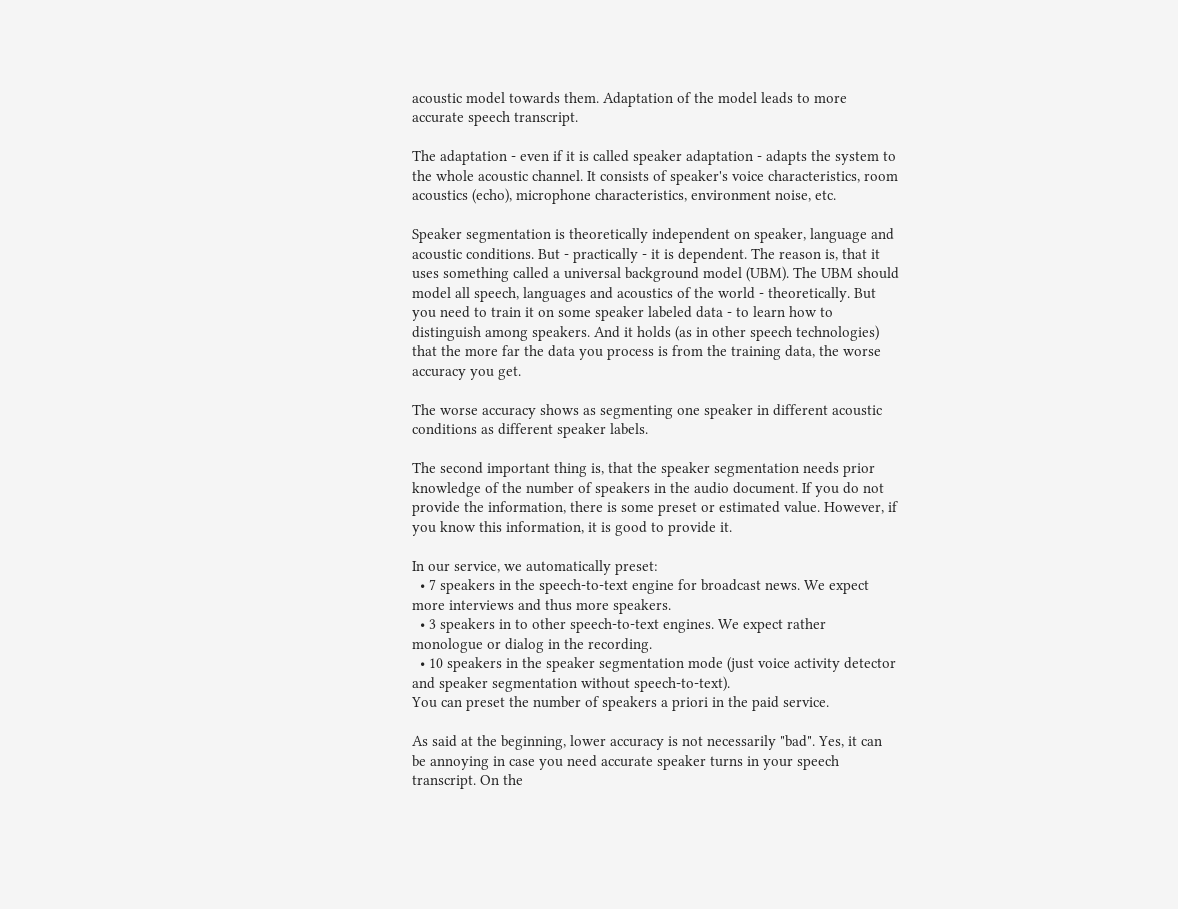acoustic model towards them. Adaptation of the model leads to more accurate speech transcript.

The adaptation - even if it is called speaker adaptation - adapts the system to the whole acoustic channel. It consists of speaker's voice characteristics, room acoustics (echo), microphone characteristics, environment noise, etc.

Speaker segmentation is theoretically independent on speaker, language and acoustic conditions. But - practically - it is dependent. The reason is, that it uses something called a universal background model (UBM). The UBM should model all speech, languages and acoustics of the world - theoretically. But you need to train it on some speaker labeled data - to learn how to distinguish among speakers. And it holds (as in other speech technologies) that the more far the data you process is from the training data, the worse accuracy you get.

The worse accuracy shows as segmenting one speaker in different acoustic conditions as different speaker labels.

The second important thing is, that the speaker segmentation needs prior knowledge of the number of speakers in the audio document. If you do not provide the information, there is some preset or estimated value. However, if you know this information, it is good to provide it.

In our service, we automatically preset:
  • 7 speakers in the speech-to-text engine for broadcast news. We expect more interviews and thus more speakers.
  • 3 speakers in to other speech-to-text engines. We expect rather monologue or dialog in the recording.
  • 10 speakers in the speaker segmentation mode (just voice activity detector and speaker segmentation without speech-to-text).
You can preset the number of speakers a priori in the paid service.

As said at the beginning, lower accuracy is not necessarily "bad". Yes, it can be annoying in case you need accurate speaker turns in your speech transcript. On the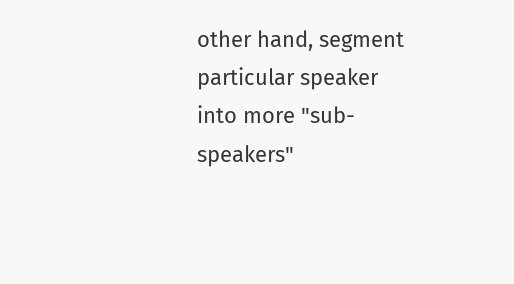other hand, segment particular speaker into more "sub-speakers"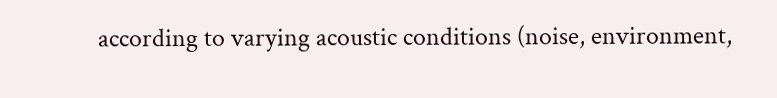according to varying acoustic conditions (noise, environment,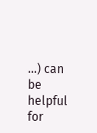...) can be helpful for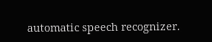automatic speech recognizer.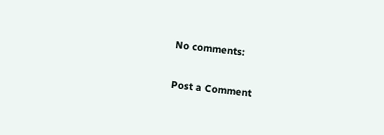No comments:

Post a Comment